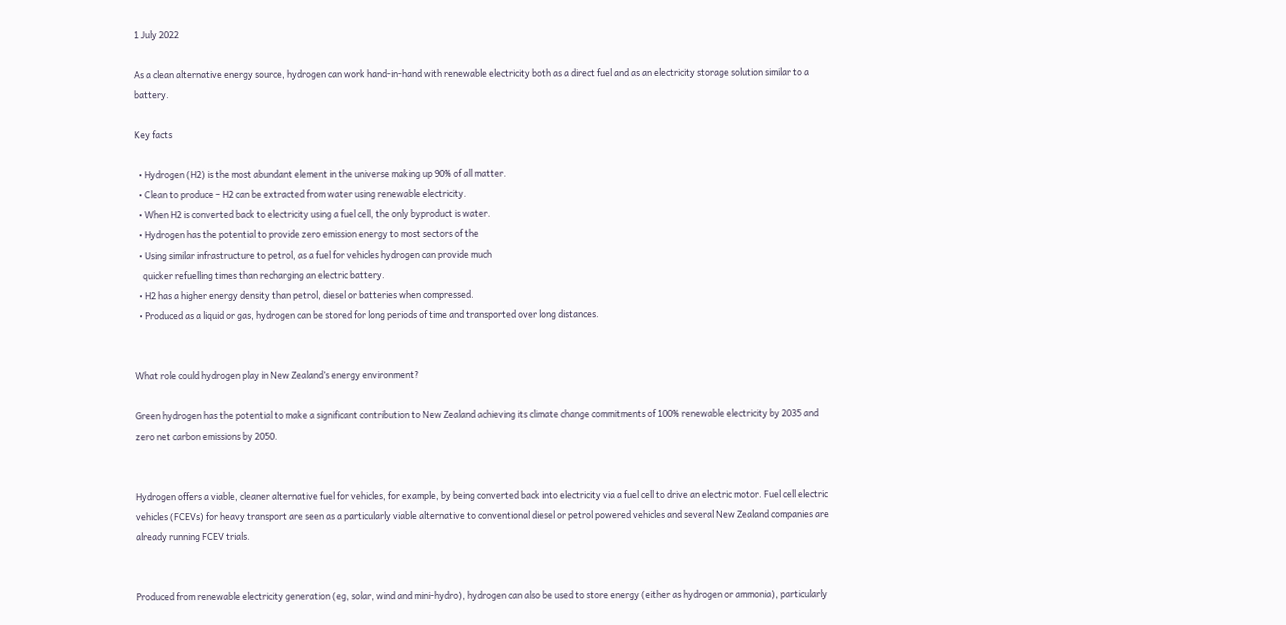1 July 2022

As a clean alternative energy source, hydrogen can work hand-in-hand with renewable electricity both as a direct fuel and as an electricity storage solution similar to a battery.

Key facts

  • Hydrogen (H2) is the most abundant element in the universe making up 90% of all matter.
  • Clean to produce – H2 can be extracted from water using renewable electricity.
  • When H2 is converted back to electricity using a fuel cell, the only byproduct is water.
  • Hydrogen has the potential to provide zero emission energy to most sectors of the
  • Using similar infrastructure to petrol, as a fuel for vehicles hydrogen can provide much
    quicker refuelling times than recharging an electric battery.
  • H2 has a higher energy density than petrol, diesel or batteries when compressed.
  • Produced as a liquid or gas, hydrogen can be stored for long periods of time and transported over long distances.


What role could hydrogen play in New Zealand’s energy environment?

Green hydrogen has the potential to make a significant contribution to New Zealand achieving its climate change commitments of 100% renewable electricity by 2035 and zero net carbon emissions by 2050.


Hydrogen offers a viable, cleaner alternative fuel for vehicles, for example, by being converted back into electricity via a fuel cell to drive an electric motor. Fuel cell electric vehicles (FCEVs) for heavy transport are seen as a particularly viable alternative to conventional diesel or petrol powered vehicles and several New Zealand companies are already running FCEV trials.


Produced from renewable electricity generation (eg, solar, wind and mini-hydro), hydrogen can also be used to store energy (either as hydrogen or ammonia), particularly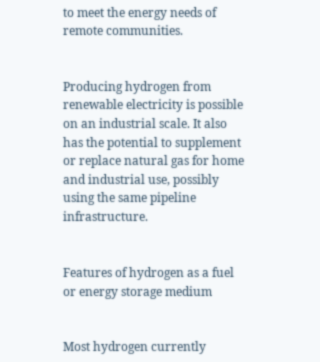to meet the energy needs of remote communities.


Producing hydrogen from renewable electricity is possible on an industrial scale. It also has the potential to supplement or replace natural gas for home and industrial use, possibly using the same pipeline infrastructure.


Features of hydrogen as a fuel or energy storage medium


Most hydrogen currently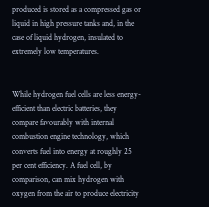produced is stored as a compressed gas or liquid in high pressure tanks and, in the case of liquid hydrogen, insulated to extremely low temperatures.


While hydrogen fuel cells are less energy-efficient than electric batteries, they compare favourably with internal combustion engine technology, which converts fuel into energy at roughly 25 per cent efficiency. A fuel cell, by comparison, can mix hydrogen with oxygen from the air to produce electricity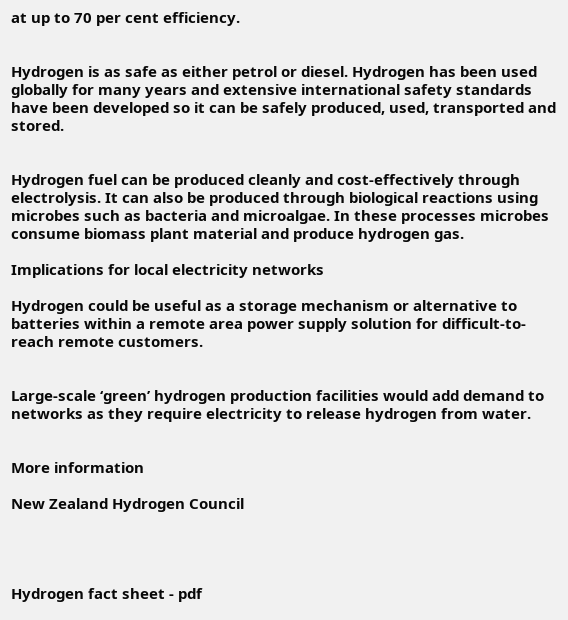at up to 70 per cent efficiency.


Hydrogen is as safe as either petrol or diesel. Hydrogen has been used globally for many years and extensive international safety standards have been developed so it can be safely produced, used, transported and stored.


Hydrogen fuel can be produced cleanly and cost-effectively through electrolysis. It can also be produced through biological reactions using microbes such as bacteria and microalgae. In these processes microbes consume biomass plant material and produce hydrogen gas.

Implications for local electricity networks

Hydrogen could be useful as a storage mechanism or alternative to batteries within a remote area power supply solution for difficult-to-reach remote customers.


Large-scale ‘green’ hydrogen production facilities would add demand to networks as they require electricity to release hydrogen from water.


More information

New Zealand Hydrogen Council




Hydrogen fact sheet - pdf